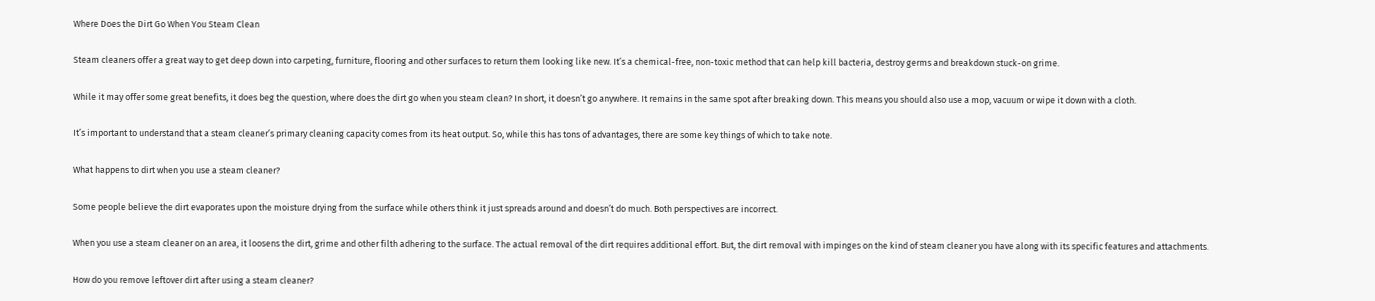Where Does the Dirt Go When You Steam Clean

Steam cleaners offer a great way to get deep down into carpeting, furniture, flooring and other surfaces to return them looking like new. It’s a chemical-free, non-toxic method that can help kill bacteria, destroy germs and breakdown stuck-on grime.

While it may offer some great benefits, it does beg the question, where does the dirt go when you steam clean? In short, it doesn’t go anywhere. It remains in the same spot after breaking down. This means you should also use a mop, vacuum or wipe it down with a cloth.

It’s important to understand that a steam cleaner’s primary cleaning capacity comes from its heat output. So, while this has tons of advantages, there are some key things of which to take note.

What happens to dirt when you use a steam cleaner?

Some people believe the dirt evaporates upon the moisture drying from the surface while others think it just spreads around and doesn’t do much. Both perspectives are incorrect.

When you use a steam cleaner on an area, it loosens the dirt, grime and other filth adhering to the surface. The actual removal of the dirt requires additional effort. But, the dirt removal with impinges on the kind of steam cleaner you have along with its specific features and attachments.

How do you remove leftover dirt after using a steam cleaner?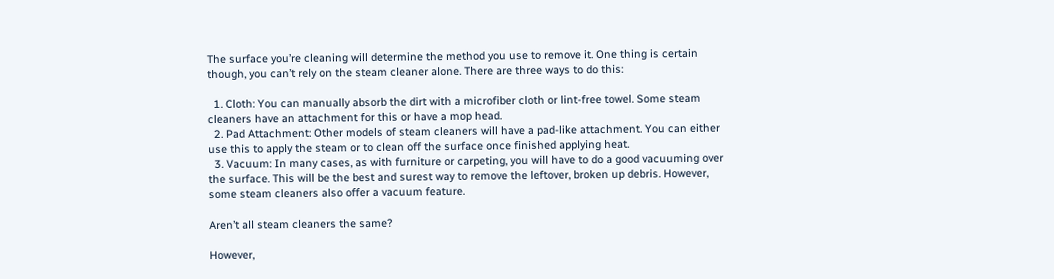The surface you’re cleaning will determine the method you use to remove it. One thing is certain though, you can’t rely on the steam cleaner alone. There are three ways to do this:

  1. Cloth: You can manually absorb the dirt with a microfiber cloth or lint-free towel. Some steam cleaners have an attachment for this or have a mop head.
  2. Pad Attachment: Other models of steam cleaners will have a pad-like attachment. You can either use this to apply the steam or to clean off the surface once finished applying heat.
  3. Vacuum: In many cases, as with furniture or carpeting, you will have to do a good vacuuming over the surface. This will be the best and surest way to remove the leftover, broken up debris. However, some steam cleaners also offer a vacuum feature.

Aren’t all steam cleaners the same?

However,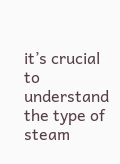it’s crucial to understand the type of steam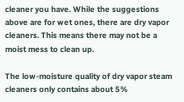cleaner you have. While the suggestions above are for wet ones, there are dry vapor cleaners. This means there may not be a moist mess to clean up.

The low-moisture quality of dry vapor steam cleaners only contains about 5%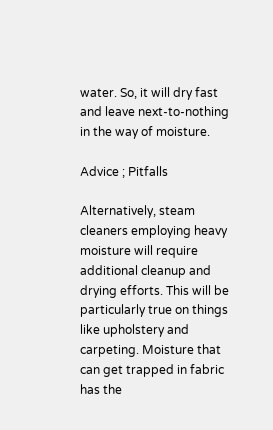water. So, it will dry fast and leave next-to-nothing in the way of moisture.

Advice ; Pitfalls

Alternatively, steam cleaners employing heavy moisture will require additional cleanup and drying efforts. This will be particularly true on things like upholstery and carpeting. Moisture that can get trapped in fabric has the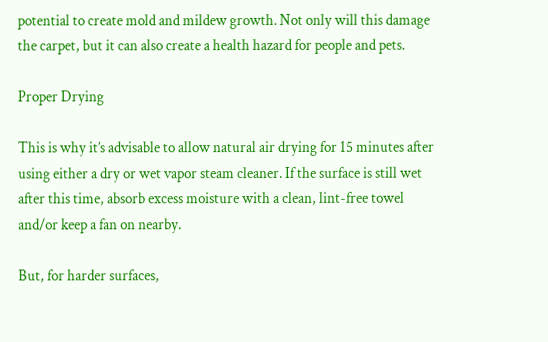potential to create mold and mildew growth. Not only will this damage the carpet, but it can also create a health hazard for people and pets.

Proper Drying

This is why it’s advisable to allow natural air drying for 15 minutes after using either a dry or wet vapor steam cleaner. If the surface is still wet after this time, absorb excess moisture with a clean, lint-free towel and/or keep a fan on nearby.

But, for harder surfaces,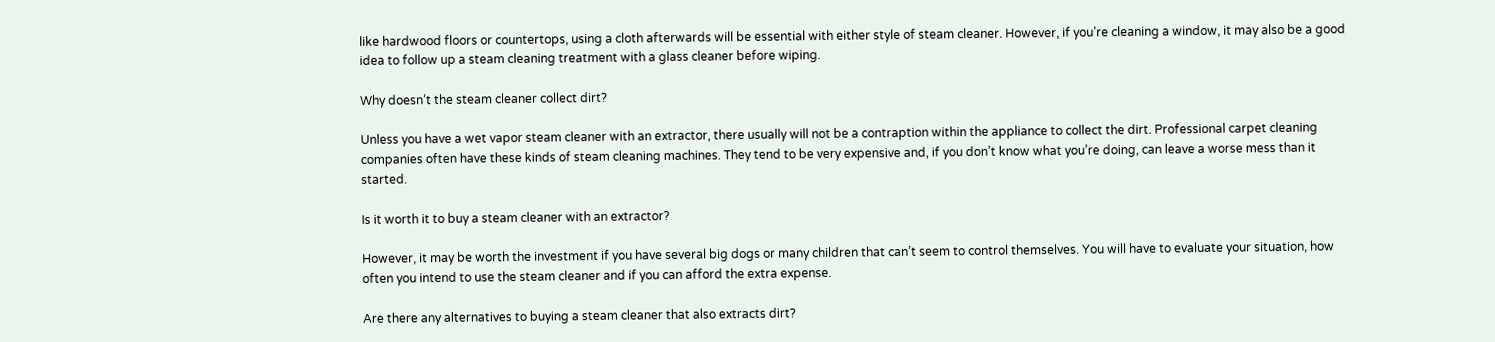like hardwood floors or countertops, using a cloth afterwards will be essential with either style of steam cleaner. However, if you’re cleaning a window, it may also be a good idea to follow up a steam cleaning treatment with a glass cleaner before wiping.

Why doesn’t the steam cleaner collect dirt?

Unless you have a wet vapor steam cleaner with an extractor, there usually will not be a contraption within the appliance to collect the dirt. Professional carpet cleaning companies often have these kinds of steam cleaning machines. They tend to be very expensive and, if you don’t know what you’re doing, can leave a worse mess than it started.

Is it worth it to buy a steam cleaner with an extractor?

However, it may be worth the investment if you have several big dogs or many children that can’t seem to control themselves. You will have to evaluate your situation, how often you intend to use the steam cleaner and if you can afford the extra expense.

Are there any alternatives to buying a steam cleaner that also extracts dirt?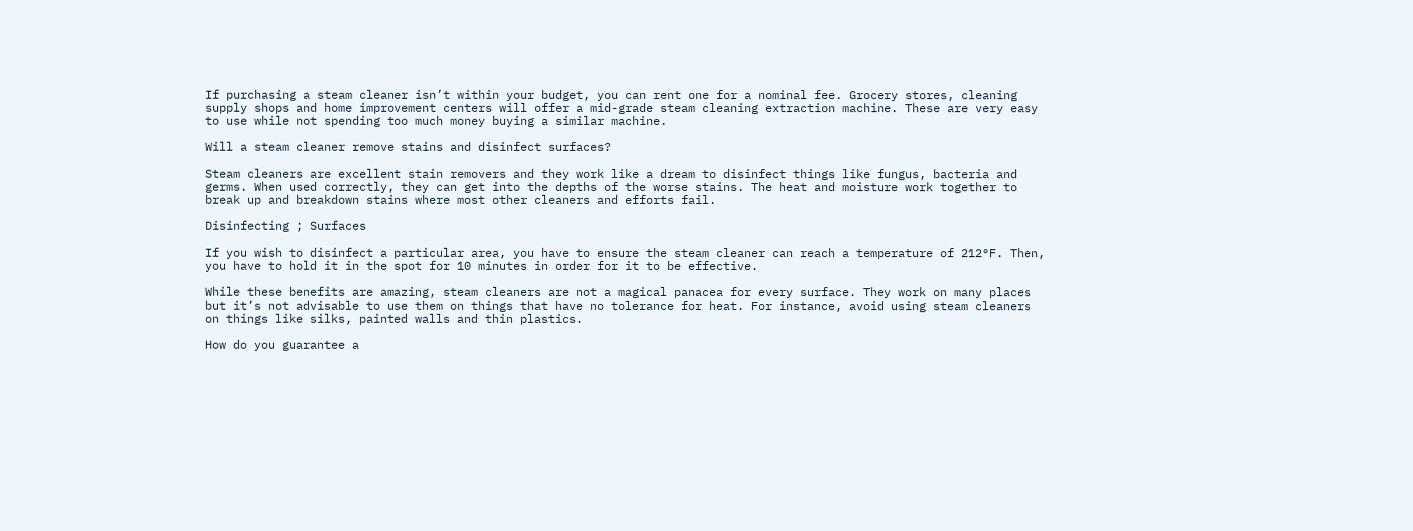If purchasing a steam cleaner isn’t within your budget, you can rent one for a nominal fee. Grocery stores, cleaning supply shops and home improvement centers will offer a mid-grade steam cleaning extraction machine. These are very easy to use while not spending too much money buying a similar machine.

Will a steam cleaner remove stains and disinfect surfaces?

Steam cleaners are excellent stain removers and they work like a dream to disinfect things like fungus, bacteria and germs. When used correctly, they can get into the depths of the worse stains. The heat and moisture work together to break up and breakdown stains where most other cleaners and efforts fail.

Disinfecting ; Surfaces

If you wish to disinfect a particular area, you have to ensure the steam cleaner can reach a temperature of 212°F. Then, you have to hold it in the spot for 10 minutes in order for it to be effective.

While these benefits are amazing, steam cleaners are not a magical panacea for every surface. They work on many places but it’s not advisable to use them on things that have no tolerance for heat. For instance, avoid using steam cleaners on things like silks, painted walls and thin plastics.

How do you guarantee a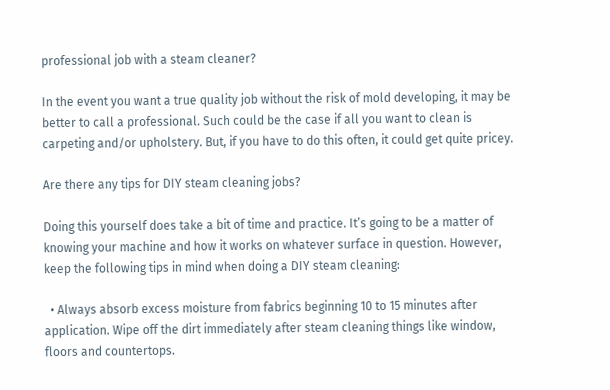professional job with a steam cleaner?

In the event you want a true quality job without the risk of mold developing, it may be better to call a professional. Such could be the case if all you want to clean is carpeting and/or upholstery. But, if you have to do this often, it could get quite pricey.

Are there any tips for DIY steam cleaning jobs?

Doing this yourself does take a bit of time and practice. It’s going to be a matter of knowing your machine and how it works on whatever surface in question. However, keep the following tips in mind when doing a DIY steam cleaning:

  • Always absorb excess moisture from fabrics beginning 10 to 15 minutes after application. Wipe off the dirt immediately after steam cleaning things like window, floors and countertops.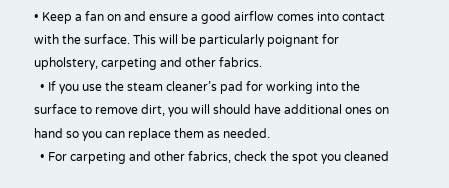• Keep a fan on and ensure a good airflow comes into contact with the surface. This will be particularly poignant for upholstery, carpeting and other fabrics.
  • If you use the steam cleaner’s pad for working into the surface to remove dirt, you will should have additional ones on hand so you can replace them as needed.
  • For carpeting and other fabrics, check the spot you cleaned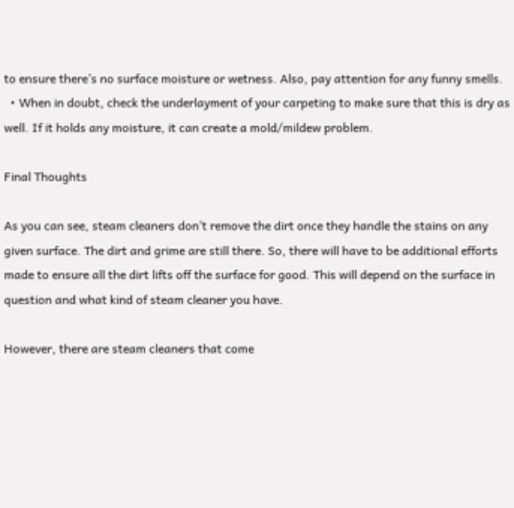to ensure there’s no surface moisture or wetness. Also, pay attention for any funny smells.
  • When in doubt, check the underlayment of your carpeting to make sure that this is dry as well. If it holds any moisture, it can create a mold/mildew problem.

Final Thoughts

As you can see, steam cleaners don’t remove the dirt once they handle the stains on any given surface. The dirt and grime are still there. So, there will have to be additional efforts made to ensure all the dirt lifts off the surface for good. This will depend on the surface in question and what kind of steam cleaner you have.

However, there are steam cleaners that come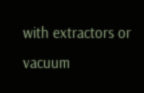with extractors or vacuum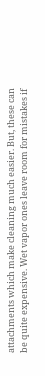attachments which make cleaning much easier. But, these can be quite expensive. Wet vapor ones leave room for mistakes if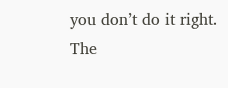you don’t do it right. The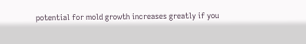potential for mold growth increases greatly if you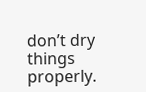don’t dry things properly.